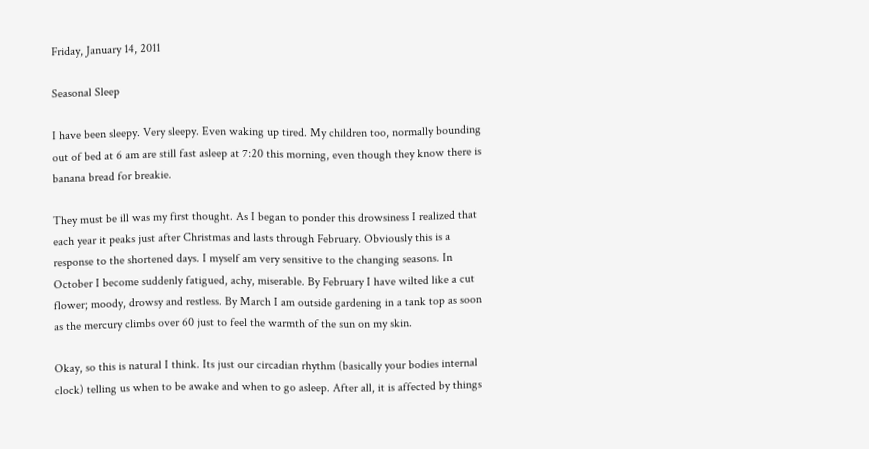Friday, January 14, 2011

Seasonal Sleep

I have been sleepy. Very sleepy. Even waking up tired. My children too, normally bounding out of bed at 6 am are still fast asleep at 7:20 this morning, even though they know there is banana bread for breakie.

They must be ill was my first thought. As I began to ponder this drowsiness I realized that each year it peaks just after Christmas and lasts through February. Obviously this is a response to the shortened days. I myself am very sensitive to the changing seasons. In October I become suddenly fatigued, achy, miserable. By February I have wilted like a cut flower; moody, drowsy and restless. By March I am outside gardening in a tank top as soon as the mercury climbs over 60 just to feel the warmth of the sun on my skin.

Okay, so this is natural I think. Its just our circadian rhythm (basically your bodies internal clock) telling us when to be awake and when to go asleep. After all, it is affected by things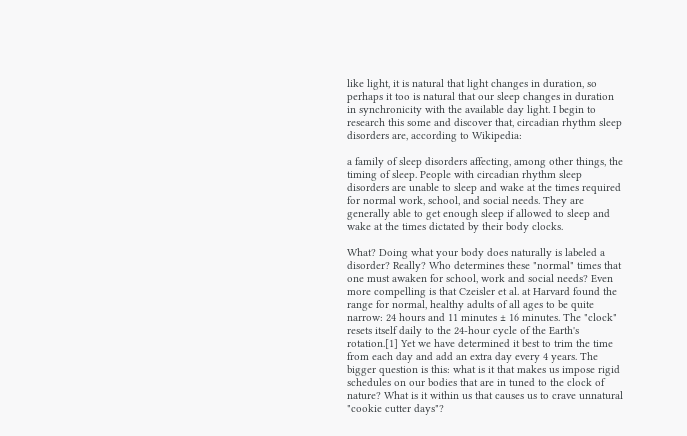like light, it is natural that light changes in duration, so perhaps it too is natural that our sleep changes in duration in synchronicity with the available day light. I begin to research this some and discover that, circadian rhythm sleep disorders are, according to Wikipedia:

a family of sleep disorders affecting, among other things, the timing of sleep. People with circadian rhythm sleep disorders are unable to sleep and wake at the times required for normal work, school, and social needs. They are generally able to get enough sleep if allowed to sleep and wake at the times dictated by their body clocks.

What? Doing what your body does naturally is labeled a disorder? Really? Who determines these "normal" times that one must awaken for school, work and social needs? Even more compelling is that Czeisler et al. at Harvard found the range for normal, healthy adults of all ages to be quite narrow: 24 hours and 11 minutes ± 16 minutes. The "clock" resets itself daily to the 24-hour cycle of the Earth's rotation.[1] Yet we have determined it best to trim the time from each day and add an extra day every 4 years. The bigger question is this: what is it that makes us impose rigid schedules on our bodies that are in tuned to the clock of nature? What is it within us that causes us to crave unnatural "cookie cutter days"?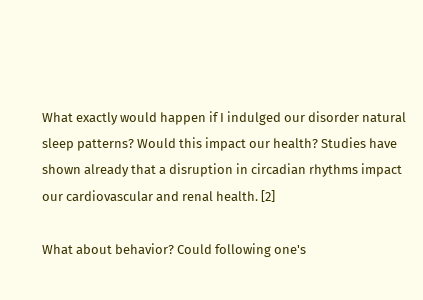What exactly would happen if I indulged our disorder natural sleep patterns? Would this impact our health? Studies have shown already that a disruption in circadian rhythms impact our cardiovascular and renal health. [2]

What about behavior? Could following one's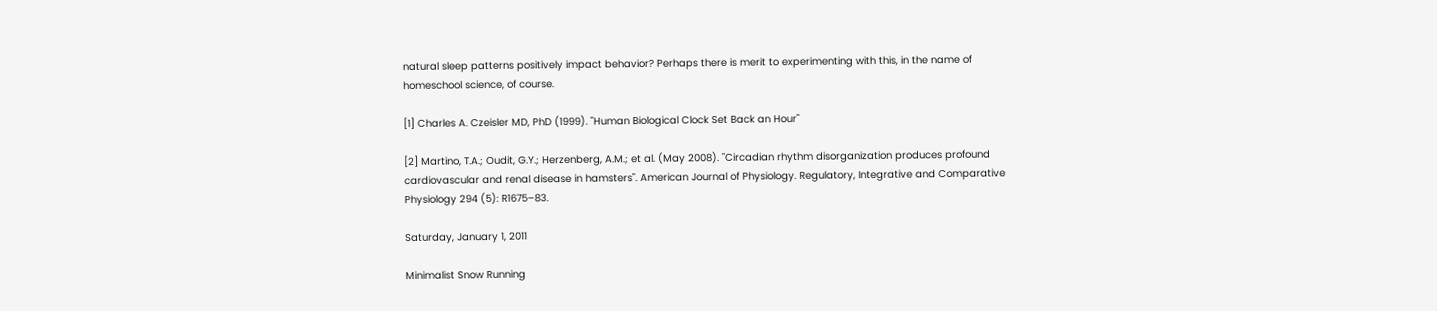natural sleep patterns positively impact behavior? Perhaps there is merit to experimenting with this, in the name of homeschool science, of course.

[1] Charles A. Czeisler MD, PhD (1999). "Human Biological Clock Set Back an Hour"

[2] Martino, T.A.; Oudit, G.Y.; Herzenberg, A.M.; et al. (May 2008). "Circadian rhythm disorganization produces profound cardiovascular and renal disease in hamsters". American Journal of Physiology. Regulatory, Integrative and Comparative Physiology 294 (5): R1675–83.

Saturday, January 1, 2011

Minimalist Snow Running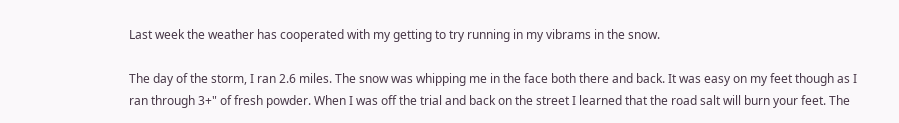Last week the weather has cooperated with my getting to try running in my vibrams in the snow.

The day of the storm, I ran 2.6 miles. The snow was whipping me in the face both there and back. It was easy on my feet though as I ran through 3+" of fresh powder. When I was off the trial and back on the street I learned that the road salt will burn your feet. The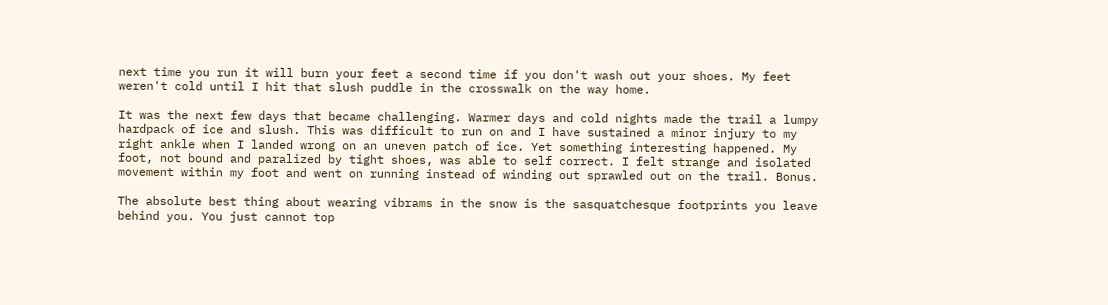next time you run it will burn your feet a second time if you don't wash out your shoes. My feet weren't cold until I hit that slush puddle in the crosswalk on the way home.

It was the next few days that became challenging. Warmer days and cold nights made the trail a lumpy hardpack of ice and slush. This was difficult to run on and I have sustained a minor injury to my right ankle when I landed wrong on an uneven patch of ice. Yet something interesting happened. My foot, not bound and paralized by tight shoes, was able to self correct. I felt strange and isolated movement within my foot and went on running instead of winding out sprawled out on the trail. Bonus.

The absolute best thing about wearing vibrams in the snow is the sasquatchesque footprints you leave behind you. You just cannot top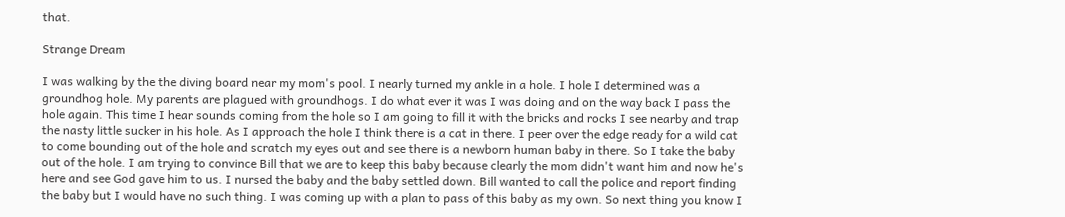that.

Strange Dream

I was walking by the the diving board near my mom's pool. I nearly turned my ankle in a hole. I hole I determined was a groundhog hole. My parents are plagued with groundhogs. I do what ever it was I was doing and on the way back I pass the hole again. This time I hear sounds coming from the hole so I am going to fill it with the bricks and rocks I see nearby and trap the nasty little sucker in his hole. As I approach the hole I think there is a cat in there. I peer over the edge ready for a wild cat to come bounding out of the hole and scratch my eyes out and see there is a newborn human baby in there. So I take the baby out of the hole. I am trying to convince Bill that we are to keep this baby because clearly the mom didn't want him and now he's here and see God gave him to us. I nursed the baby and the baby settled down. Bill wanted to call the police and report finding the baby but I would have no such thing. I was coming up with a plan to pass of this baby as my own. So next thing you know I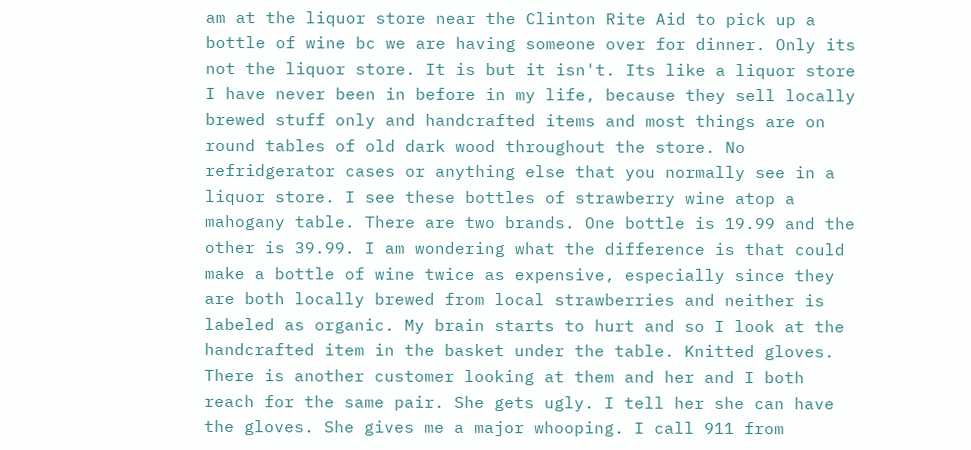am at the liquor store near the Clinton Rite Aid to pick up a bottle of wine bc we are having someone over for dinner. Only its not the liquor store. It is but it isn't. Its like a liquor store I have never been in before in my life, because they sell locally brewed stuff only and handcrafted items and most things are on round tables of old dark wood throughout the store. No refridgerator cases or anything else that you normally see in a liquor store. I see these bottles of strawberry wine atop a mahogany table. There are two brands. One bottle is 19.99 and the other is 39.99. I am wondering what the difference is that could make a bottle of wine twice as expensive, especially since they are both locally brewed from local strawberries and neither is labeled as organic. My brain starts to hurt and so I look at the handcrafted item in the basket under the table. Knitted gloves. There is another customer looking at them and her and I both reach for the same pair. She gets ugly. I tell her she can have the gloves. She gives me a major whooping. I call 911 from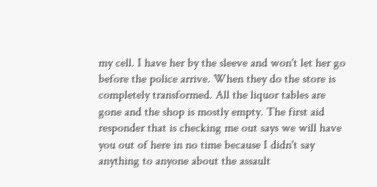my cell. I have her by the sleeve and won't let her go before the police arrive. When they do the store is completely transformed. All the liquor tables are gone and the shop is mostly empty. The first aid responder that is checking me out says we will have you out of here in no time because I didn't say anything to anyone about the assault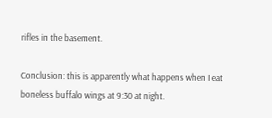rifles in the basement.

Conclusion: this is apparently what happens when I eat boneless buffalo wings at 9:30 at night.